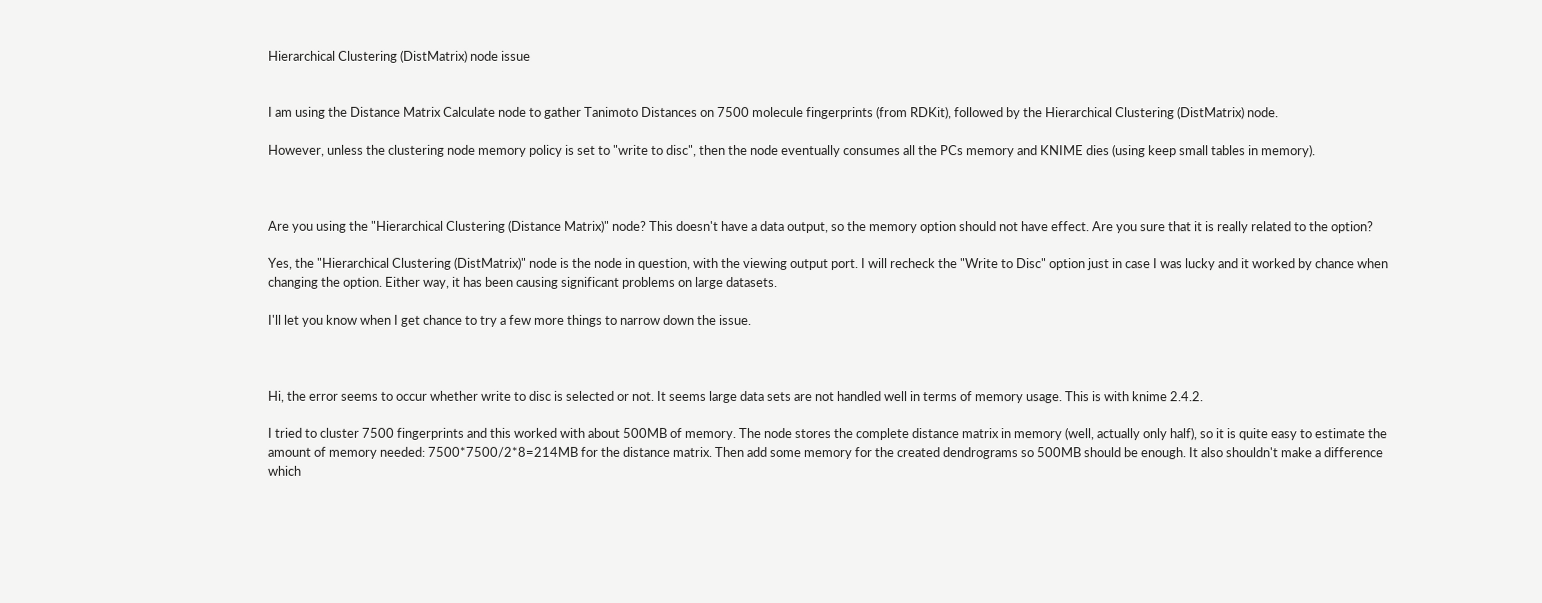Hierarchical Clustering (DistMatrix) node issue


I am using the Distance Matrix Calculate node to gather Tanimoto Distances on 7500 molecule fingerprints (from RDKit), followed by the Hierarchical Clustering (DistMatrix) node.

However, unless the clustering node memory policy is set to "write to disc", then the node eventually consumes all the PCs memory and KNIME dies (using keep small tables in memory).



Are you using the "Hierarchical Clustering (Distance Matrix)" node? This doesn't have a data output, so the memory option should not have effect. Are you sure that it is really related to the option?

Yes, the "Hierarchical Clustering (DistMatrix)" node is the node in question, with the viewing output port. I will recheck the "Write to Disc" option just in case I was lucky and it worked by chance when changing the option. Either way, it has been causing significant problems on large datasets.

I'll let you know when I get chance to try a few more things to narrow down the issue.



Hi, the error seems to occur whether write to disc is selected or not. It seems large data sets are not handled well in terms of memory usage. This is with knime 2.4.2.

I tried to cluster 7500 fingerprints and this worked with about 500MB of memory. The node stores the complete distance matrix in memory (well, actually only half), so it is quite easy to estimate the amount of memory needed: 7500*7500/2*8=214MB for the distance matrix. Then add some memory for the created dendrograms so 500MB should be enough. It also shouldn't make a difference which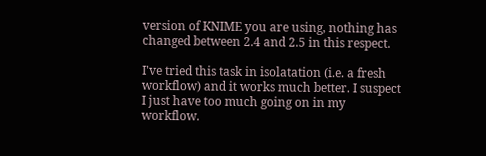version of KNIME you are using, nothing has changed between 2.4 and 2.5 in this respect.

I've tried this task in isolatation (i.e. a fresh workflow) and it works much better. I suspect I just have too much going on in my workflow.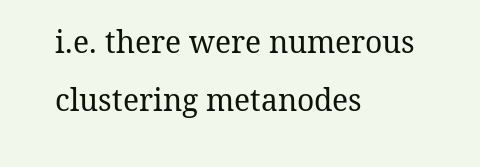i.e. there were numerous clustering metanodes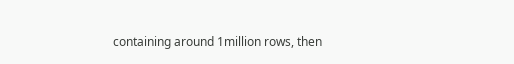containing around 1million rows, then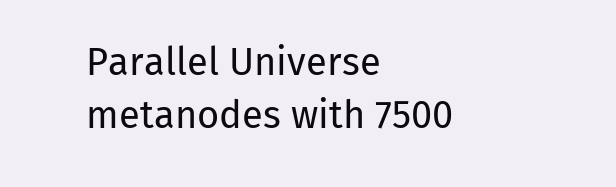Parallel Universe metanodes with 7500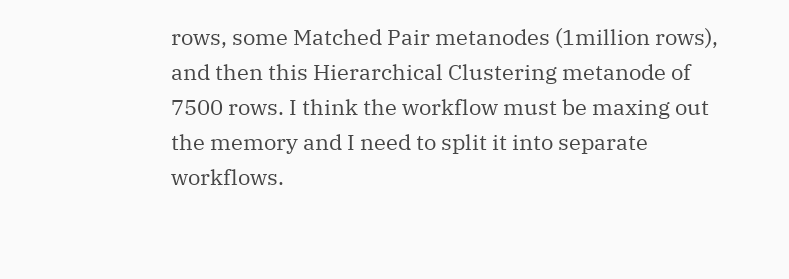rows, some Matched Pair metanodes (1million rows), and then this Hierarchical Clustering metanode of 7500 rows. I think the workflow must be maxing out the memory and I need to split it into separate workflows.